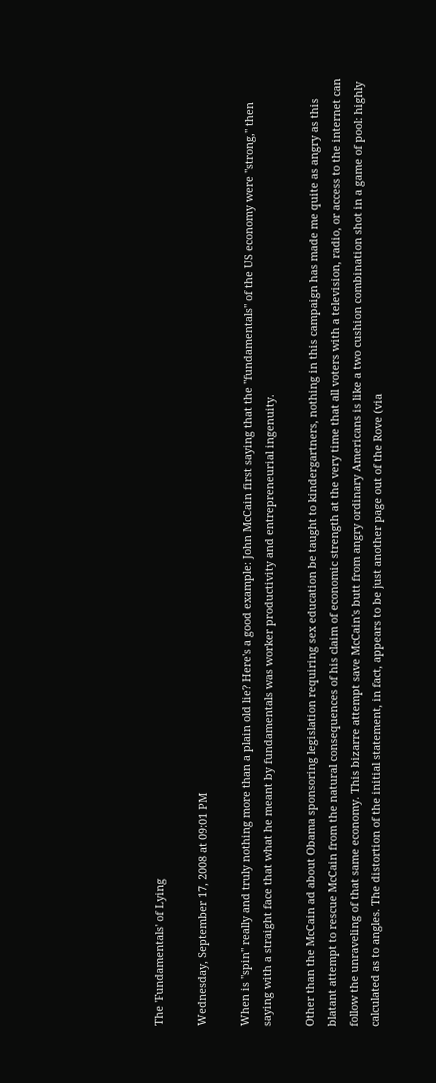The 'Fundamentals' of Lying

Wednesday, September 17, 2008 at 09:01 PM

When is "spin" really and truly nothing more than a plain old lie? Here's a good example: John McCain first saying that the "fundamentals" of the US economy were "strong," then saying with a straight face that what he meant by fundamentals was worker productivity and entrepreneurial ingenuity.

Other than the McCain ad about Obama sponsoring legislation requiring sex education be taught to kindergartners, nothing in this campaign has made me quite as angry as this blatant attempt to rescue McCain from the natural consequences of his claim of economic strength at the very time that all voters with a television, radio, or access to the internet can follow the unraveling of that same economy. This bizarre attempt save McCain's butt from angry ordinary Americans is like a two cushion combination shot in a game of pool: highly calculated as to angles. The distortion of the initial statement, in fact, appears to be just another page out of the Rove (via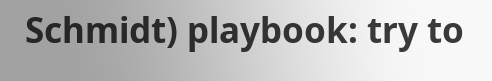Schmidt) playbook: try to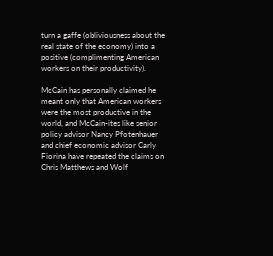turn a gaffe (obliviousness about the real state of the economy) into a positive (complimenting American workers on their productivity).

McCain has personally claimed he meant only that American workers were the most productive in the world, and McCain-ites like senior policy advisor Nancy Pfotenhauer and chief economic advisor Carly Fiorina have repeated the claims on Chris Matthews and Wolf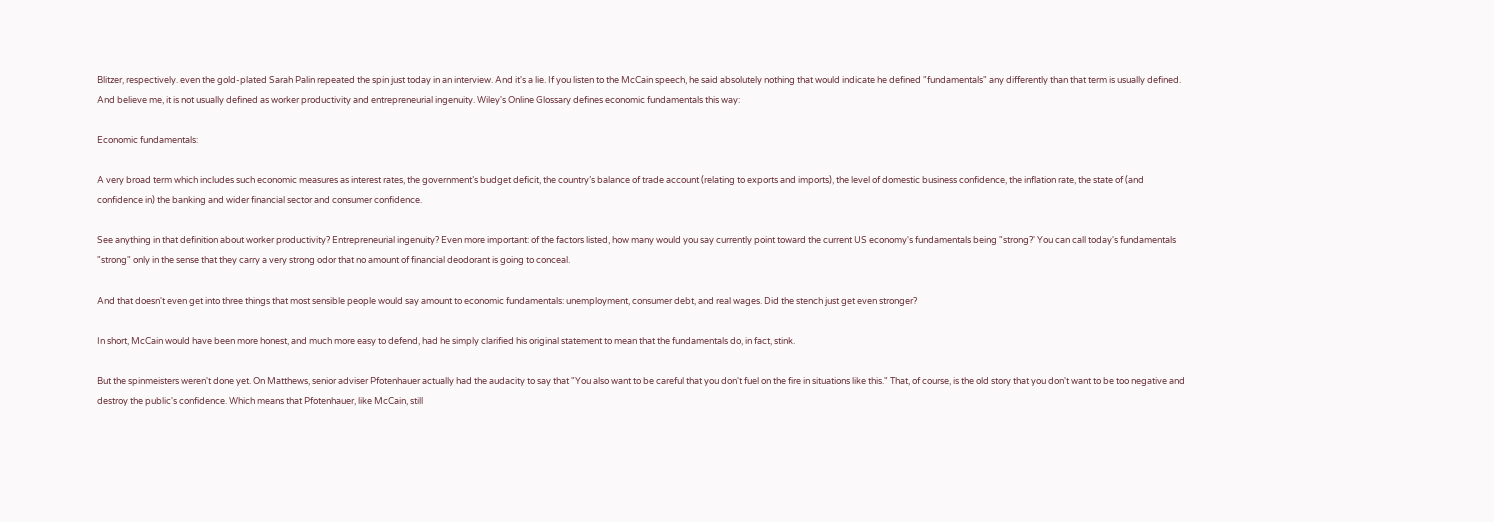Blitzer, respectively. even the gold-plated Sarah Palin repeated the spin just today in an interview. And it's a lie. If you listen to the McCain speech, he said absolutely nothing that would indicate he defined "fundamentals" any differently than that term is usually defined. And believe me, it is not usually defined as worker productivity and entrepreneurial ingenuity. Wiley's Online Glossary defines economic fundamentals this way:

Economic fundamentals:

A very broad term which includes such economic measures as interest rates, the government’s budget deficit, the country’s balance of trade account (relating to exports and imports), the level of domestic business confidence, the inflation rate, the state of (and confidence in) the banking and wider financial sector and consumer confidence.

See anything in that definition about worker productivity? Entrepreneurial ingenuity? Even more important: of the factors listed, how many would you say currently point toward the current US economy's fundamentals being "strong?' You can call today's fundamentals "strong" only in the sense that they carry a very strong odor that no amount of financial deodorant is going to conceal.

And that doesn't even get into three things that most sensible people would say amount to economic fundamentals: unemployment, consumer debt, and real wages. Did the stench just get even stronger?

In short, McCain would have been more honest, and much more easy to defend, had he simply clarified his original statement to mean that the fundamentals do, in fact, stink.

But the spinmeisters weren't done yet. On Matthews, senior adviser Pfotenhauer actually had the audacity to say that "You also want to be careful that you don't fuel on the fire in situations like this." That, of course, is the old story that you don't want to be too negative and destroy the public's confidence. Which means that Pfotenhauer, like McCain, still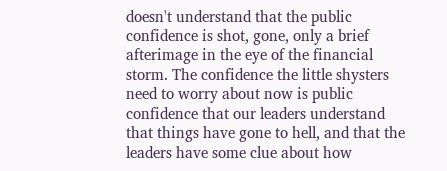doesn't understand that the public confidence is shot, gone, only a brief afterimage in the eye of the financial storm. The confidence the little shysters need to worry about now is public confidence that our leaders understand that things have gone to hell, and that the leaders have some clue about how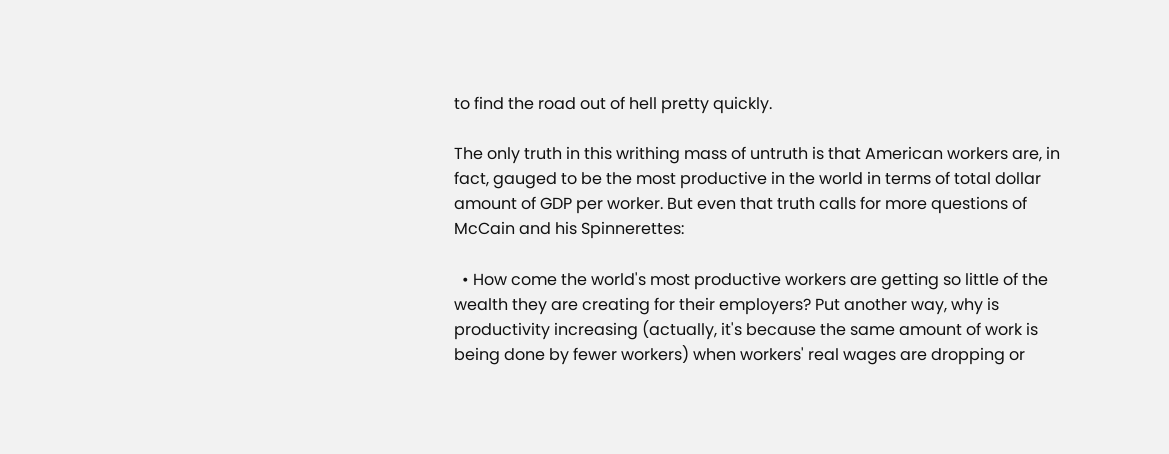to find the road out of hell pretty quickly.

The only truth in this writhing mass of untruth is that American workers are, in fact, gauged to be the most productive in the world in terms of total dollar amount of GDP per worker. But even that truth calls for more questions of McCain and his Spinnerettes:

  • How come the world's most productive workers are getting so little of the wealth they are creating for their employers? Put another way, why is productivity increasing (actually, it's because the same amount of work is being done by fewer workers) when workers' real wages are dropping or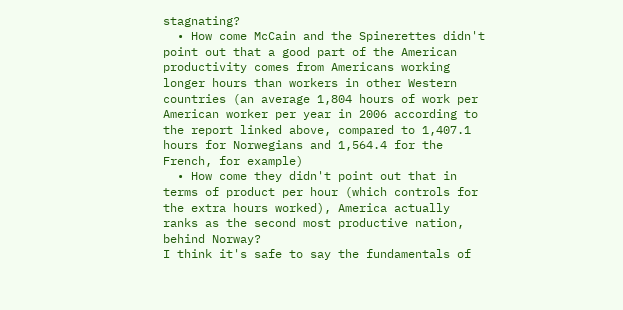stagnating?
  • How come McCain and the Spinerettes didn't point out that a good part of the American productivity comes from Americans working longer hours than workers in other Western countries (an average 1,804 hours of work per American worker per year in 2006 according to the report linked above, compared to 1,407.1 hours for Norwegians and 1,564.4 for the French, for example)
  • How come they didn't point out that in terms of product per hour (which controls for the extra hours worked), America actually ranks as the second most productive nation, behind Norway?
I think it's safe to say the fundamentals of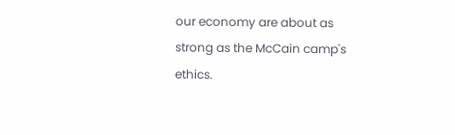our economy are about as strong as the McCain camp's ethics.